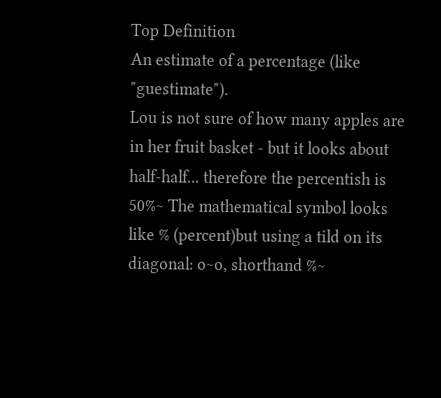Top Definition
An estimate of a percentage (like "guestimate").
Lou is not sure of how many apples are in her fruit basket - but it looks about half-half... therefore the percentish is 50%~ The mathematical symbol looks like % (percent)but using a tild on its diagonal: o~o, shorthand %~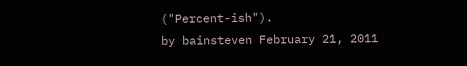("Percent-ish").
by bainsteven February 21, 2011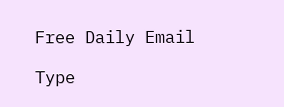Free Daily Email

Type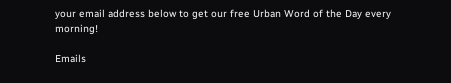your email address below to get our free Urban Word of the Day every morning!

Emails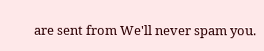are sent from We'll never spam you.